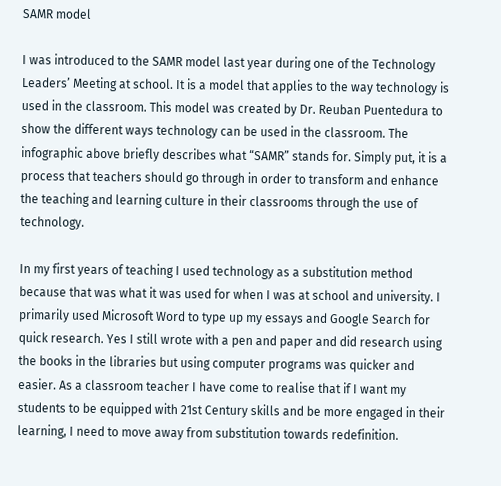SAMR model

I was introduced to the SAMR model last year during one of the Technology Leaders’ Meeting at school. It is a model that applies to the way technology is used in the classroom. This model was created by Dr. Reuban Puentedura to show the different ways technology can be used in the classroom. The infographic above briefly describes what “SAMR” stands for. Simply put, it is a process that teachers should go through in order to transform and enhance the teaching and learning culture in their classrooms through the use of technology.

In my first years of teaching I used technology as a substitution method because that was what it was used for when I was at school and university. I primarily used Microsoft Word to type up my essays and Google Search for quick research. Yes I still wrote with a pen and paper and did research using the books in the libraries but using computer programs was quicker and easier. As a classroom teacher I have come to realise that if I want my students to be equipped with 21st Century skills and be more engaged in their learning, I need to move away from substitution towards redefinition.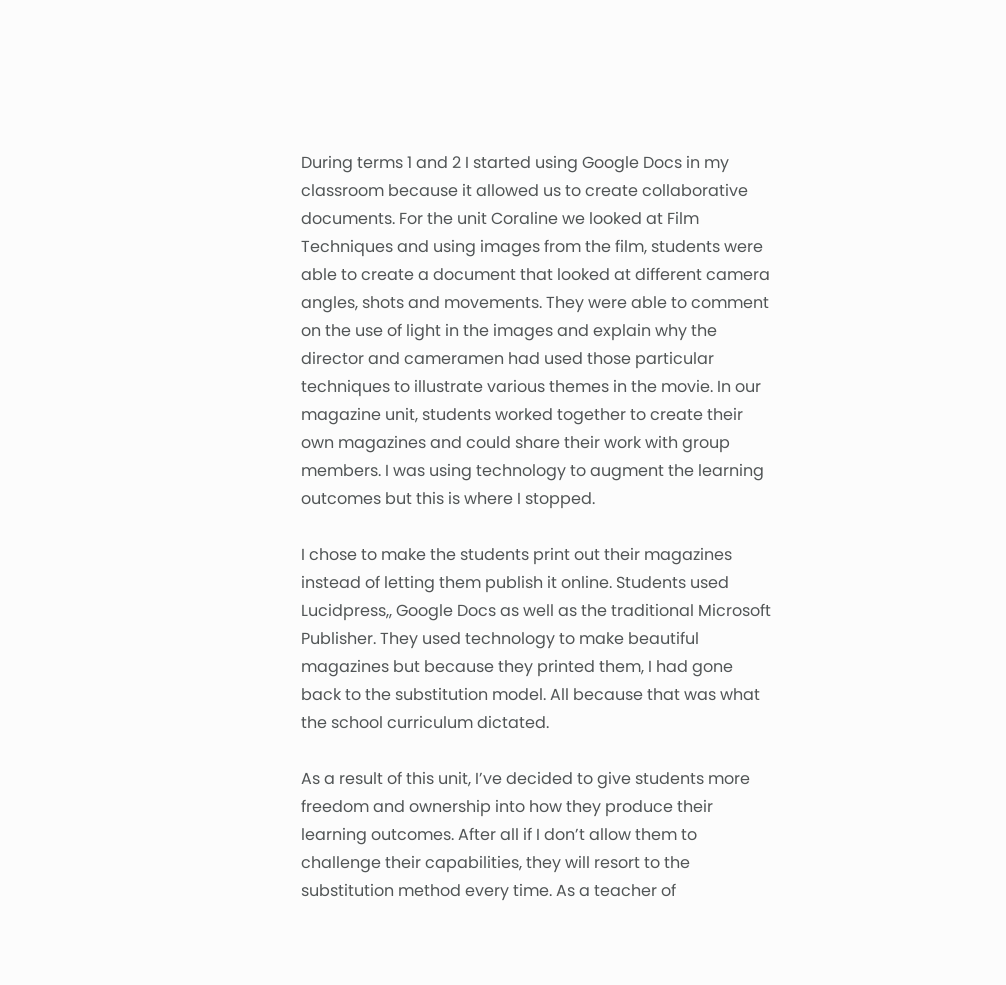During terms 1 and 2 I started using Google Docs in my classroom because it allowed us to create collaborative documents. For the unit Coraline we looked at Film Techniques and using images from the film, students were able to create a document that looked at different camera angles, shots and movements. They were able to comment on the use of light in the images and explain why the director and cameramen had used those particular techniques to illustrate various themes in the movie. In our magazine unit, students worked together to create their own magazines and could share their work with group members. I was using technology to augment the learning outcomes but this is where I stopped.

I chose to make the students print out their magazines instead of letting them publish it online. Students used Lucidpress,, Google Docs as well as the traditional Microsoft Publisher. They used technology to make beautiful magazines but because they printed them, I had gone back to the substitution model. All because that was what the school curriculum dictated.

As a result of this unit, I’ve decided to give students more freedom and ownership into how they produce their learning outcomes. After all if I don’t allow them to challenge their capabilities, they will resort to the substitution method every time. As a teacher of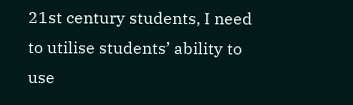21st century students, I need to utilise students’ ability to use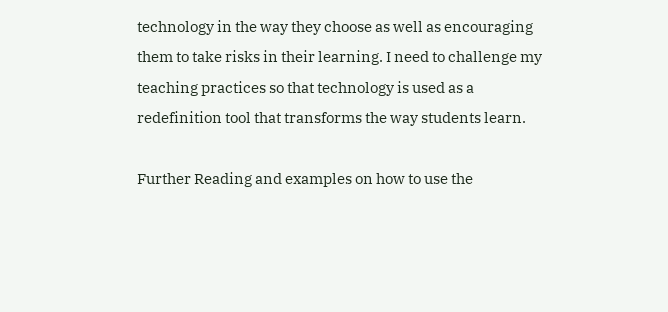technology in the way they choose as well as encouraging them to take risks in their learning. I need to challenge my teaching practices so that technology is used as a redefinition tool that transforms the way students learn.

Further Reading and examples on how to use the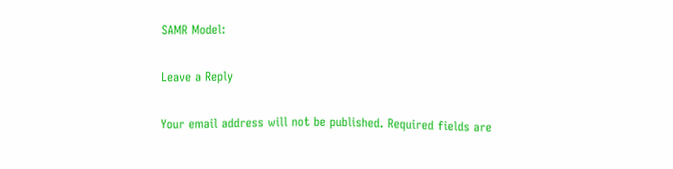SAMR Model:

Leave a Reply

Your email address will not be published. Required fields are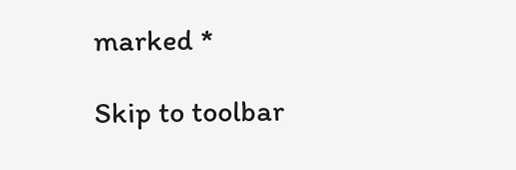marked *

Skip to toolbar